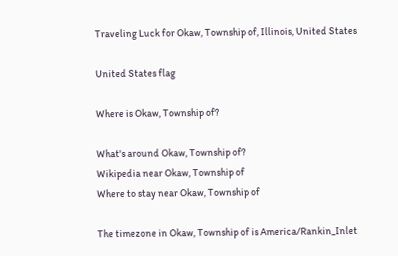Traveling Luck for Okaw, Township of, Illinois, United States

United States flag

Where is Okaw, Township of?

What's around Okaw, Township of?
Wikipedia near Okaw, Township of
Where to stay near Okaw, Township of

The timezone in Okaw, Township of is America/Rankin_Inlet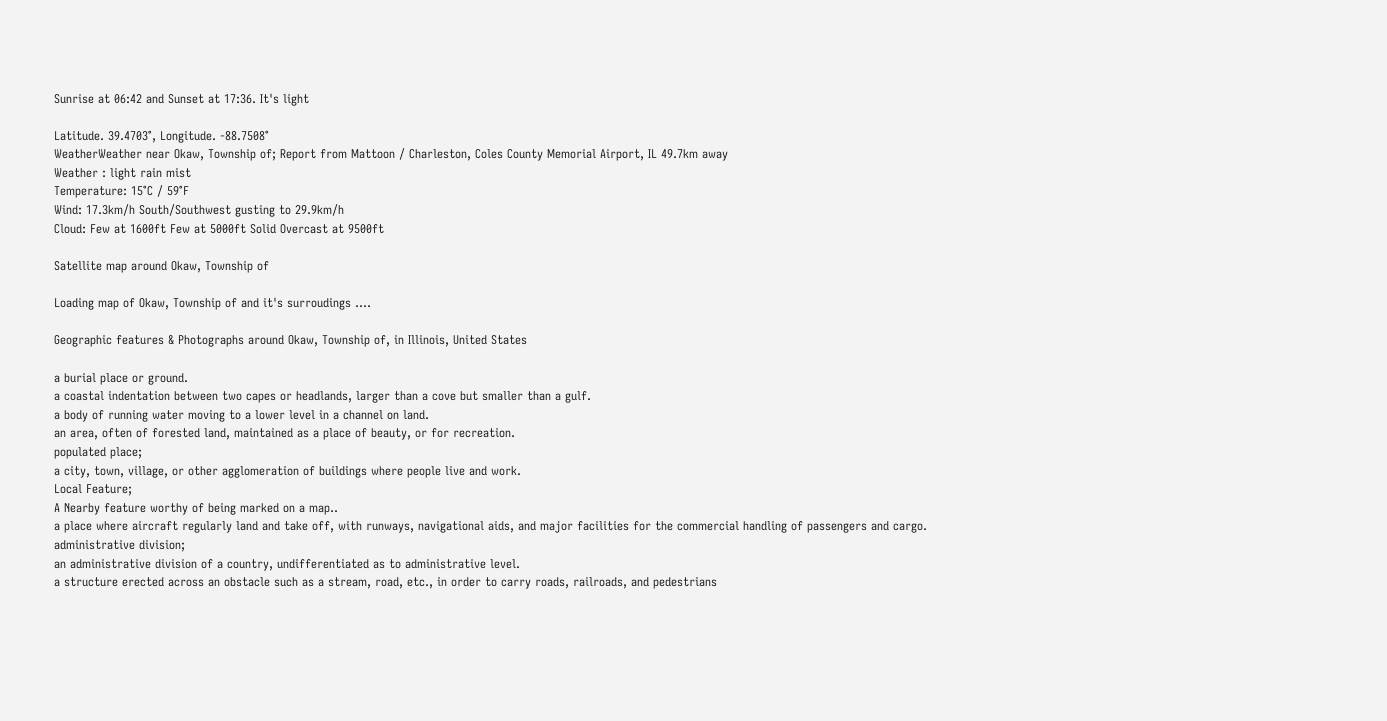Sunrise at 06:42 and Sunset at 17:36. It's light

Latitude. 39.4703°, Longitude. -88.7508°
WeatherWeather near Okaw, Township of; Report from Mattoon / Charleston, Coles County Memorial Airport, IL 49.7km away
Weather : light rain mist
Temperature: 15°C / 59°F
Wind: 17.3km/h South/Southwest gusting to 29.9km/h
Cloud: Few at 1600ft Few at 5000ft Solid Overcast at 9500ft

Satellite map around Okaw, Township of

Loading map of Okaw, Township of and it's surroudings ....

Geographic features & Photographs around Okaw, Township of, in Illinois, United States

a burial place or ground.
a coastal indentation between two capes or headlands, larger than a cove but smaller than a gulf.
a body of running water moving to a lower level in a channel on land.
an area, often of forested land, maintained as a place of beauty, or for recreation.
populated place;
a city, town, village, or other agglomeration of buildings where people live and work.
Local Feature;
A Nearby feature worthy of being marked on a map..
a place where aircraft regularly land and take off, with runways, navigational aids, and major facilities for the commercial handling of passengers and cargo.
administrative division;
an administrative division of a country, undifferentiated as to administrative level.
a structure erected across an obstacle such as a stream, road, etc., in order to carry roads, railroads, and pedestrians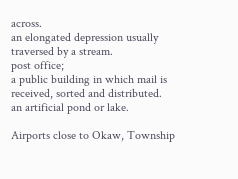across.
an elongated depression usually traversed by a stream.
post office;
a public building in which mail is received, sorted and distributed.
an artificial pond or lake.

Airports close to Okaw, Township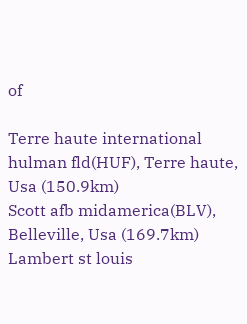of

Terre haute international hulman fld(HUF), Terre haute, Usa (150.9km)
Scott afb midamerica(BLV), Belleville, Usa (169.7km)
Lambert st louis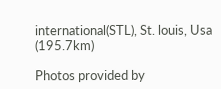international(STL), St. louis, Usa (195.7km)

Photos provided by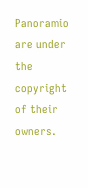Panoramio are under the copyright of their owners.